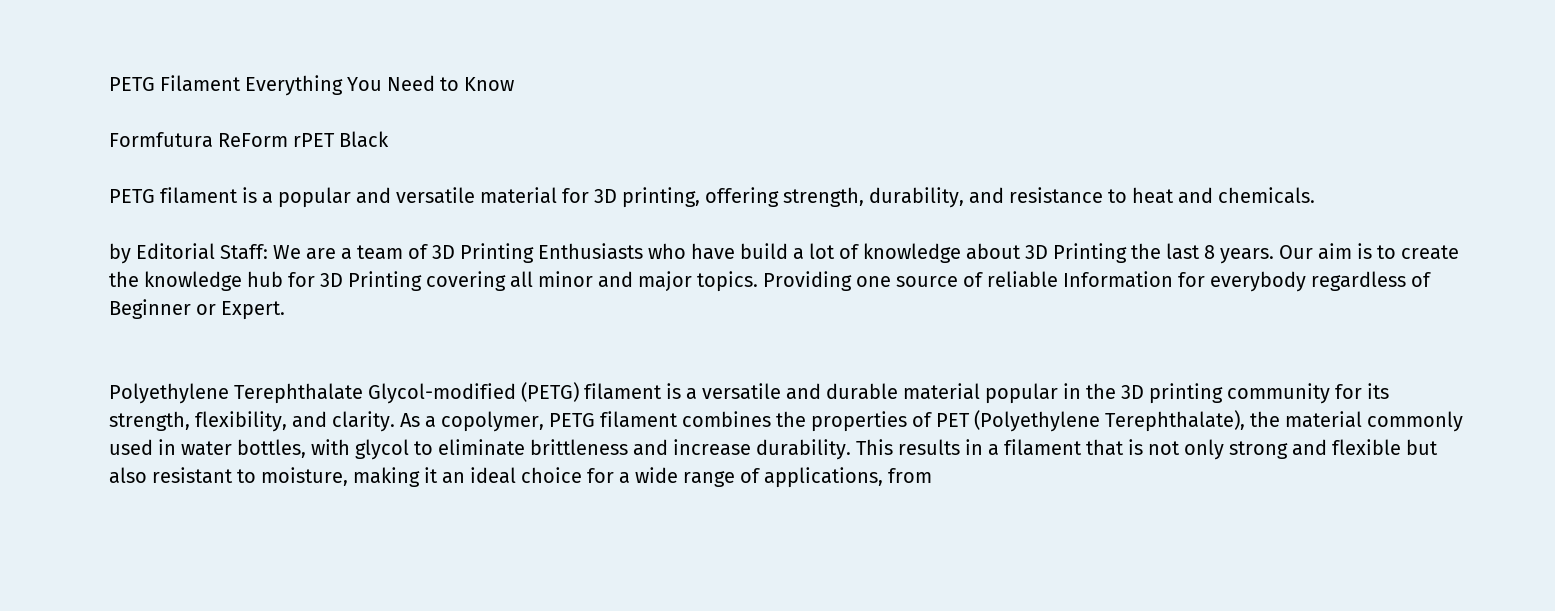PETG Filament Everything You Need to Know

Formfutura ReForm rPET Black

PETG filament is a popular and versatile material for 3D printing, offering strength, durability, and resistance to heat and chemicals.

by Editorial Staff: We are a team of 3D Printing Enthusiasts who have build a lot of knowledge about 3D Printing the last 8 years. Our aim is to create the knowledge hub for 3D Printing covering all minor and major topics. Providing one source of reliable Information for everybody regardless of Beginner or Expert.


Polyethylene Terephthalate Glycol-modified (PETG) filament is a versatile and durable material popular in the 3D printing community for its strength, flexibility, and clarity. As a copolymer, PETG filament combines the properties of PET (Polyethylene Terephthalate), the material commonly used in water bottles, with glycol to eliminate brittleness and increase durability. This results in a filament that is not only strong and flexible but also resistant to moisture, making it an ideal choice for a wide range of applications, from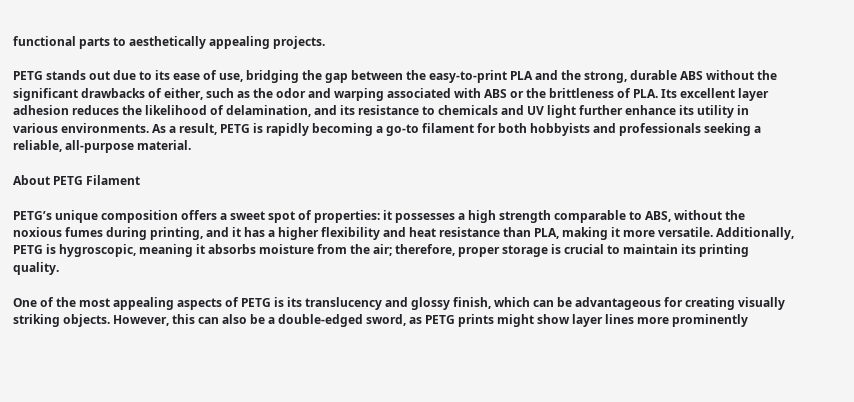functional parts to aesthetically appealing projects.

PETG stands out due to its ease of use, bridging the gap between the easy-to-print PLA and the strong, durable ABS without the significant drawbacks of either, such as the odor and warping associated with ABS or the brittleness of PLA. Its excellent layer adhesion reduces the likelihood of delamination, and its resistance to chemicals and UV light further enhance its utility in various environments. As a result, PETG is rapidly becoming a go-to filament for both hobbyists and professionals seeking a reliable, all-purpose material.

About PETG Filament

PETG’s unique composition offers a sweet spot of properties: it possesses a high strength comparable to ABS, without the noxious fumes during printing, and it has a higher flexibility and heat resistance than PLA, making it more versatile. Additionally, PETG is hygroscopic, meaning it absorbs moisture from the air; therefore, proper storage is crucial to maintain its printing quality.

One of the most appealing aspects of PETG is its translucency and glossy finish, which can be advantageous for creating visually striking objects. However, this can also be a double-edged sword, as PETG prints might show layer lines more prominently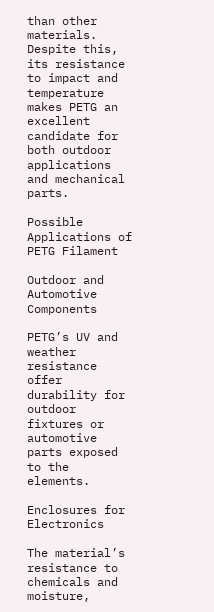than other materials. Despite this, its resistance to impact and temperature makes PETG an excellent candidate for both outdoor applications and mechanical parts.

Possible Applications of PETG Filament

Outdoor and Automotive Components

PETG’s UV and weather resistance offer durability for outdoor fixtures or automotive parts exposed to the elements.

Enclosures for Electronics

The material’s resistance to chemicals and moisture,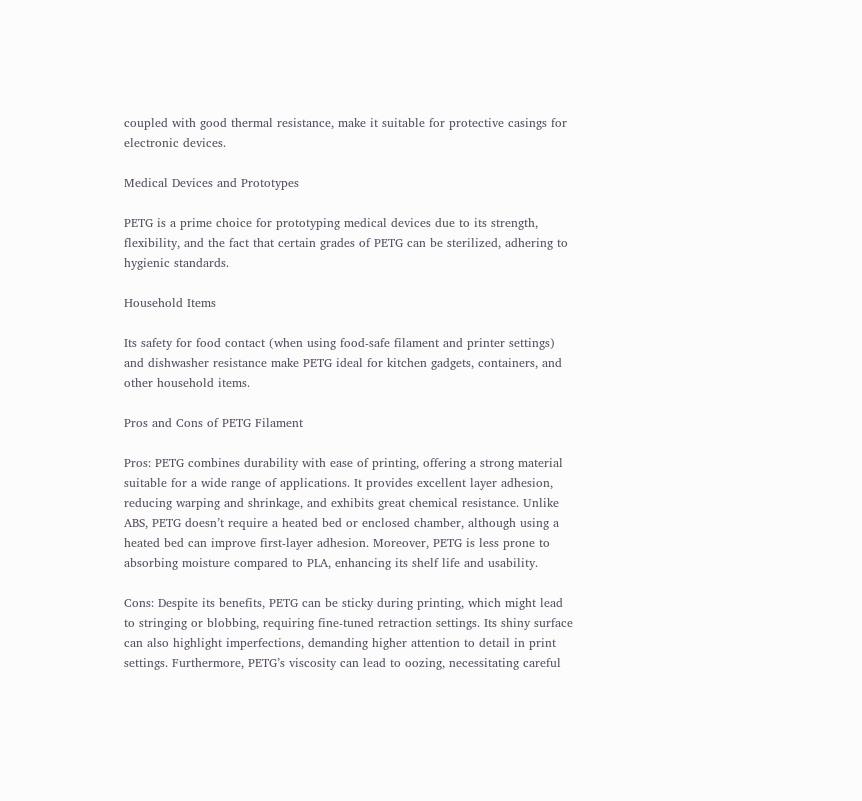coupled with good thermal resistance, make it suitable for protective casings for electronic devices.

Medical Devices and Prototypes

PETG is a prime choice for prototyping medical devices due to its strength, flexibility, and the fact that certain grades of PETG can be sterilized, adhering to hygienic standards.

Household Items

Its safety for food contact (when using food-safe filament and printer settings) and dishwasher resistance make PETG ideal for kitchen gadgets, containers, and other household items.

Pros and Cons of PETG Filament

Pros: PETG combines durability with ease of printing, offering a strong material suitable for a wide range of applications. It provides excellent layer adhesion, reducing warping and shrinkage, and exhibits great chemical resistance. Unlike ABS, PETG doesn’t require a heated bed or enclosed chamber, although using a heated bed can improve first-layer adhesion. Moreover, PETG is less prone to absorbing moisture compared to PLA, enhancing its shelf life and usability.

Cons: Despite its benefits, PETG can be sticky during printing, which might lead to stringing or blobbing, requiring fine-tuned retraction settings. Its shiny surface can also highlight imperfections, demanding higher attention to detail in print settings. Furthermore, PETG’s viscosity can lead to oozing, necessitating careful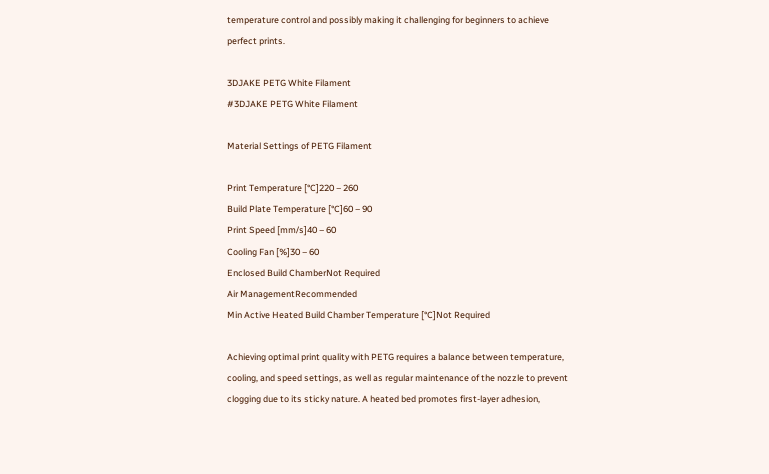temperature control and possibly making it challenging for beginners to achieve perfect prints.

3DJAKE PETG White Filament
#3DJAKE PETG White Filament

Material Settings of PETG Filament

Print Temperature [°C]220 – 260
Build Plate Temperature [°C]60 – 90
Print Speed [mm/s]40 – 60
Cooling Fan [%]30 – 60
Enclosed Build ChamberNot Required
Air ManagementRecommended
Min Active Heated Build Chamber Temperature [°C]Not Required

Achieving optimal print quality with PETG requires a balance between temperature, cooling, and speed settings, as well as regular maintenance of the nozzle to prevent clogging due to its sticky nature. A heated bed promotes first-layer adhesion,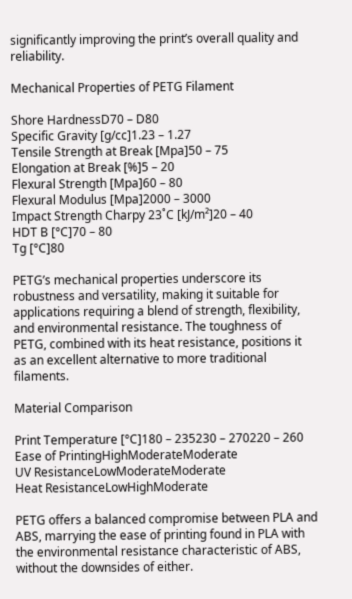significantly improving the print’s overall quality and reliability.

Mechanical Properties of PETG Filament

Shore HardnessD70 – D80
Specific Gravity [g/cc]1.23 – 1.27
Tensile Strength at Break [Mpa]50 – 75
Elongation at Break [%]5 – 20
Flexural Strength [Mpa]60 – 80
Flexural Modulus [Mpa]2000 – 3000
Impact Strength Charpy 23˚C [kJ/m²]20 – 40
HDT B [°C]70 – 80
Tg [°C]80

PETG’s mechanical properties underscore its robustness and versatility, making it suitable for applications requiring a blend of strength, flexibility, and environmental resistance. The toughness of PETG, combined with its heat resistance, positions it as an excellent alternative to more traditional filaments.

Material Comparison

Print Temperature [°C]180 – 235230 – 270220 – 260
Ease of PrintingHighModerateModerate
UV ResistanceLowModerateModerate
Heat ResistanceLowHighModerate

PETG offers a balanced compromise between PLA and ABS, marrying the ease of printing found in PLA with the environmental resistance characteristic of ABS, without the downsides of either.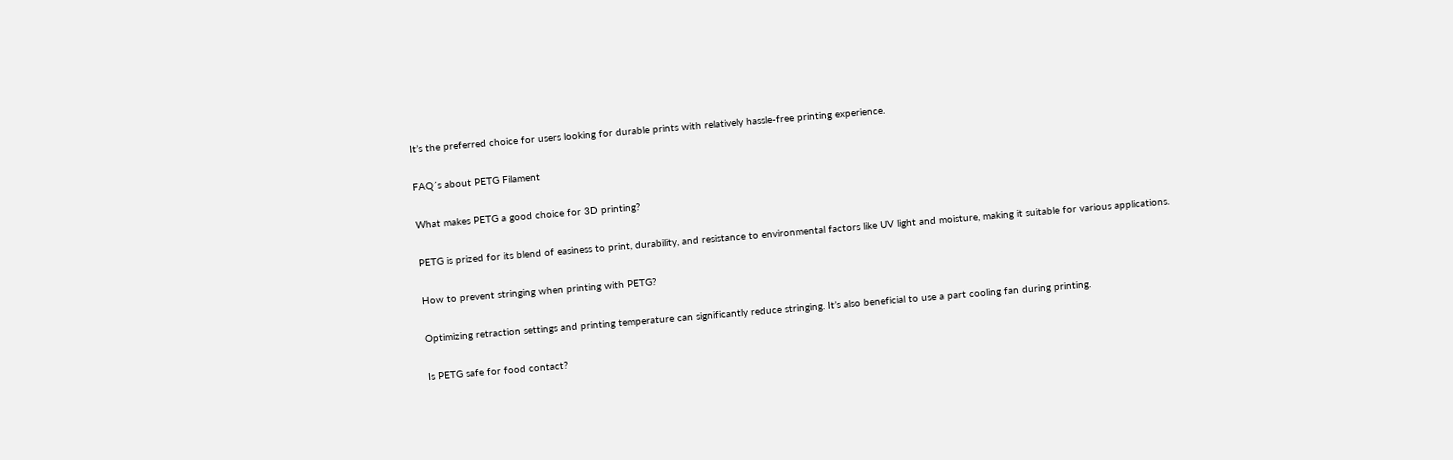It’s the preferred choice for users looking for durable prints with relatively hassle-free printing experience.

FAQ´s about PETG Filament

What makes PETG a good choice for 3D printing?

PETG is prized for its blend of easiness to print, durability, and resistance to environmental factors like UV light and moisture, making it suitable for various applications.

How to prevent stringing when printing with PETG?

Optimizing retraction settings and printing temperature can significantly reduce stringing. It’s also beneficial to use a part cooling fan during printing.

Is PETG safe for food contact?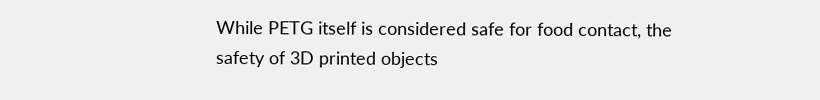While PETG itself is considered safe for food contact, the safety of 3D printed objects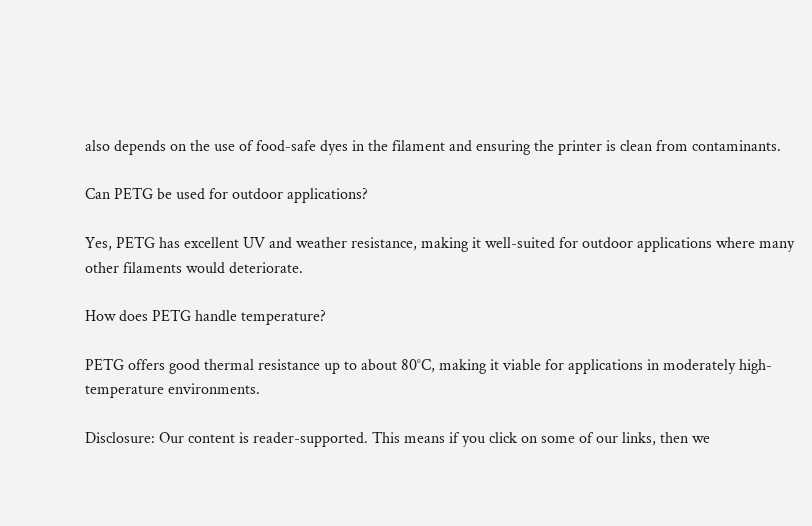also depends on the use of food-safe dyes in the filament and ensuring the printer is clean from contaminants.

Can PETG be used for outdoor applications?

Yes, PETG has excellent UV and weather resistance, making it well-suited for outdoor applications where many other filaments would deteriorate.

How does PETG handle temperature?

PETG offers good thermal resistance up to about 80°C, making it viable for applications in moderately high-temperature environments.

Disclosure: Our content is reader-supported. This means if you click on some of our links, then we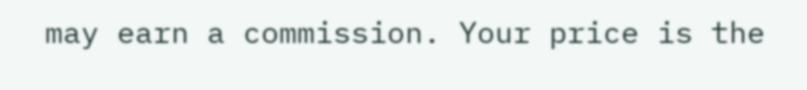may earn a commission. Your price is the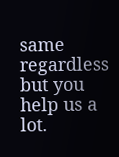same regardless but you help us a lot.